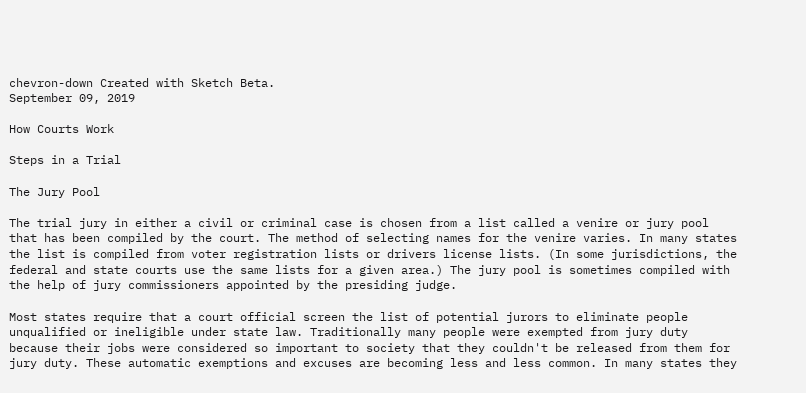chevron-down Created with Sketch Beta.
September 09, 2019

How Courts Work

Steps in a Trial

The Jury Pool

The trial jury in either a civil or criminal case is chosen from a list called a venire or jury pool that has been compiled by the court. The method of selecting names for the venire varies. In many states the list is compiled from voter registration lists or drivers license lists. (In some jurisdictions, the federal and state courts use the same lists for a given area.) The jury pool is sometimes compiled with the help of jury commissioners appointed by the presiding judge.

Most states require that a court official screen the list of potential jurors to eliminate people unqualified or ineligible under state law. Traditionally many people were exempted from jury duty because their jobs were considered so important to society that they couldn't be released from them for jury duty. These automatic exemptions and excuses are becoming less and less common. In many states they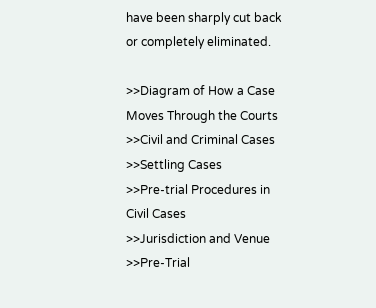have been sharply cut back or completely eliminated.

>>Diagram of How a Case Moves Through the Courts
>>Civil and Criminal Cases
>>Settling Cases
>>Pre-trial Procedures in Civil Cases
>>Jurisdiction and Venue
>>Pre-Trial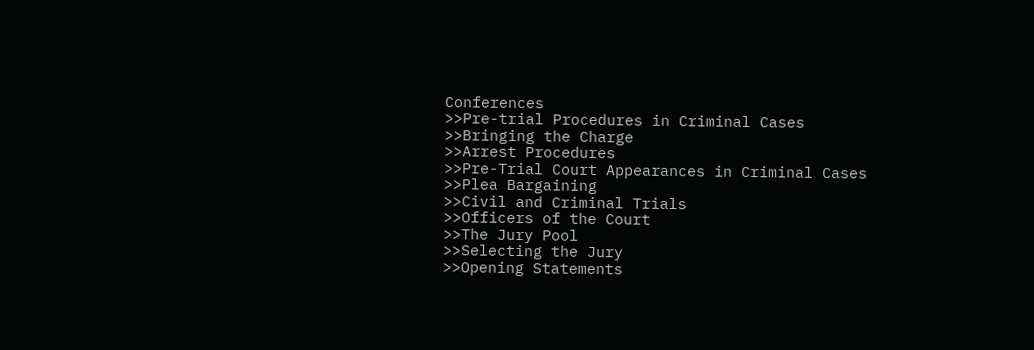Conferences
>>Pre-trial Procedures in Criminal Cases
>>Bringing the Charge
>>Arrest Procedures
>>Pre-Trial Court Appearances in Criminal Cases
>>Plea Bargaining
>>Civil and Criminal Trials
>>Officers of the Court
>>The Jury Pool
>>Selecting the Jury
>>Opening Statements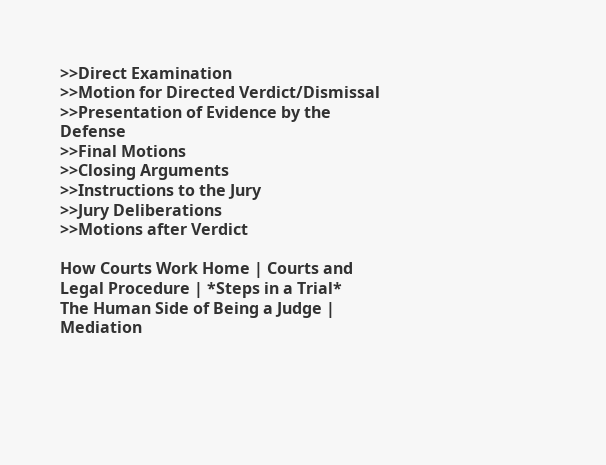>>Direct Examination
>>Motion for Directed Verdict/Dismissal
>>Presentation of Evidence by the Defense
>>Final Motions
>>Closing Arguments
>>Instructions to the Jury
>>Jury Deliberations
>>Motions after Verdict

How Courts Work Home | Courts and Legal Procedure | *Steps in a Trial*
The Human Side of Being a Judge | Mediation